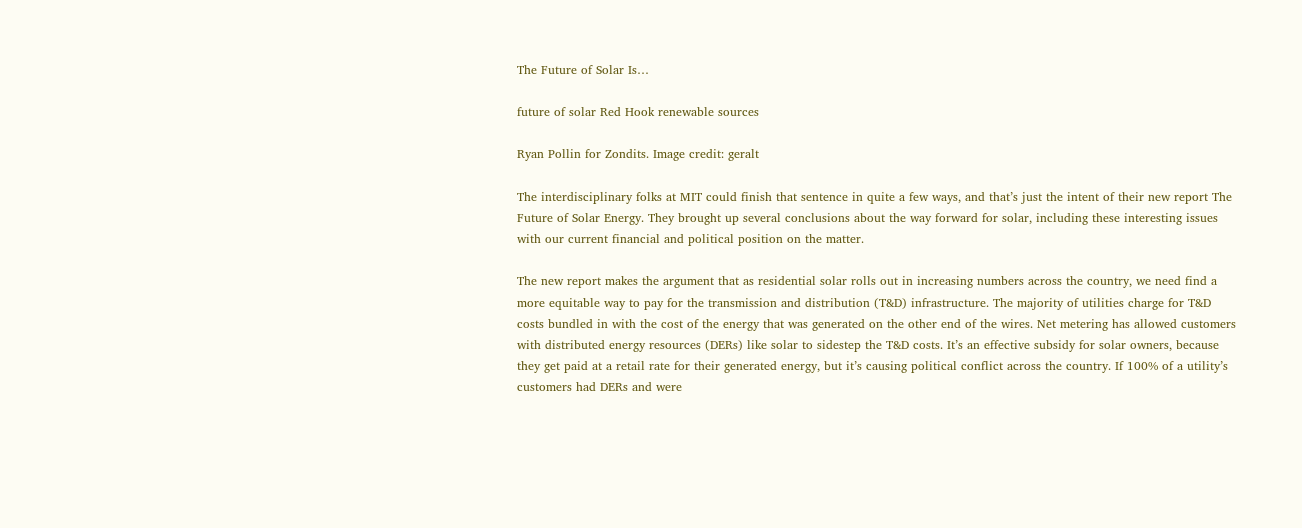The Future of Solar Is…

future of solar Red Hook renewable sources

Ryan Pollin for Zondits. Image credit: geralt

The interdisciplinary folks at MIT could finish that sentence in quite a few ways, and that’s just the intent of their new report The Future of Solar Energy. They brought up several conclusions about the way forward for solar, including these interesting issues with our current financial and political position on the matter.

The new report makes the argument that as residential solar rolls out in increasing numbers across the country, we need find a more equitable way to pay for the transmission and distribution (T&D) infrastructure. The majority of utilities charge for T&D costs bundled in with the cost of the energy that was generated on the other end of the wires. Net metering has allowed customers with distributed energy resources (DERs) like solar to sidestep the T&D costs. It’s an effective subsidy for solar owners, because they get paid at a retail rate for their generated energy, but it’s causing political conflict across the country. If 100% of a utility’s customers had DERs and were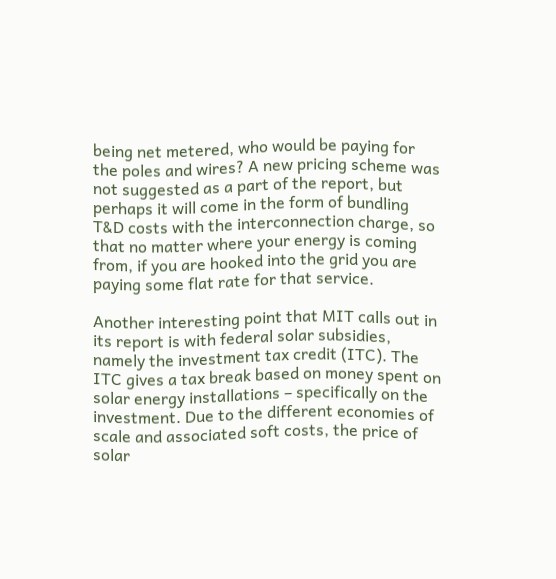being net metered, who would be paying for the poles and wires? A new pricing scheme was not suggested as a part of the report, but perhaps it will come in the form of bundling T&D costs with the interconnection charge, so that no matter where your energy is coming from, if you are hooked into the grid you are paying some flat rate for that service.

Another interesting point that MIT calls out in its report is with federal solar subsidies, namely the investment tax credit (ITC). The ITC gives a tax break based on money spent on solar energy installations – specifically on the investment. Due to the different economies of scale and associated soft costs, the price of solar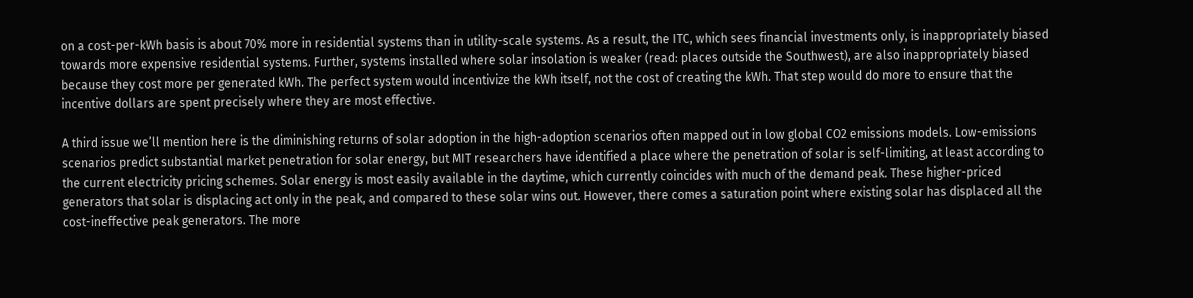on a cost-per-kWh basis is about 70% more in residential systems than in utility-scale systems. As a result, the ITC, which sees financial investments only, is inappropriately biased towards more expensive residential systems. Further, systems installed where solar insolation is weaker (read: places outside the Southwest), are also inappropriately biased because they cost more per generated kWh. The perfect system would incentivize the kWh itself, not the cost of creating the kWh. That step would do more to ensure that the incentive dollars are spent precisely where they are most effective.

A third issue we’ll mention here is the diminishing returns of solar adoption in the high-adoption scenarios often mapped out in low global CO2 emissions models. Low-emissions scenarios predict substantial market penetration for solar energy, but MIT researchers have identified a place where the penetration of solar is self-limiting, at least according to the current electricity pricing schemes. Solar energy is most easily available in the daytime, which currently coincides with much of the demand peak. These higher-priced generators that solar is displacing act only in the peak, and compared to these solar wins out. However, there comes a saturation point where existing solar has displaced all the cost-ineffective peak generators. The more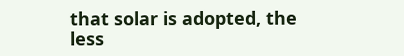that solar is adopted, the less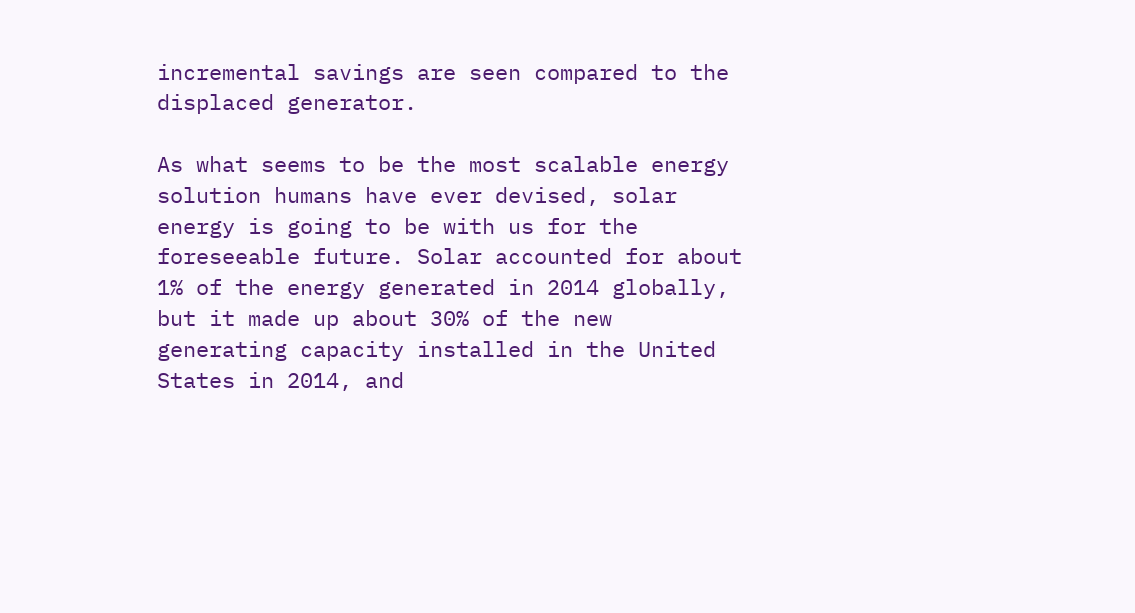incremental savings are seen compared to the displaced generator.

As what seems to be the most scalable energy solution humans have ever devised, solar energy is going to be with us for the foreseeable future. Solar accounted for about 1% of the energy generated in 2014 globally, but it made up about 30% of the new generating capacity installed in the United States in 2014, and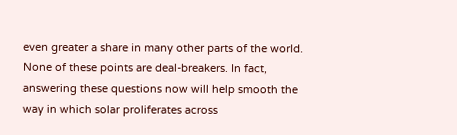even greater a share in many other parts of the world. None of these points are deal-breakers. In fact, answering these questions now will help smooth the way in which solar proliferates across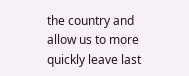the country and allow us to more quickly leave last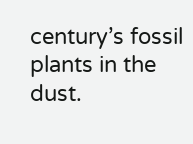century’s fossil plants in the dust.